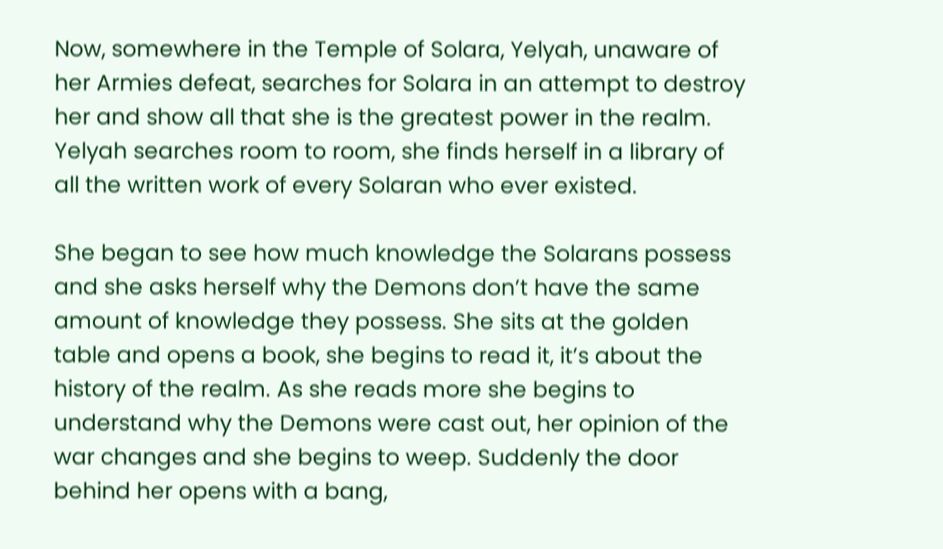Now, somewhere in the Temple of Solara, Yelyah, unaware of her Armies defeat, searches for Solara in an attempt to destroy her and show all that she is the greatest power in the realm. Yelyah searches room to room, she finds herself in a library of all the written work of every Solaran who ever existed.

She began to see how much knowledge the Solarans possess and she asks herself why the Demons don’t have the same amount of knowledge they possess. She sits at the golden table and opens a book, she begins to read it, it’s about the history of the realm. As she reads more she begins to understand why the Demons were cast out, her opinion of the war changes and she begins to weep. Suddenly the door behind her opens with a bang,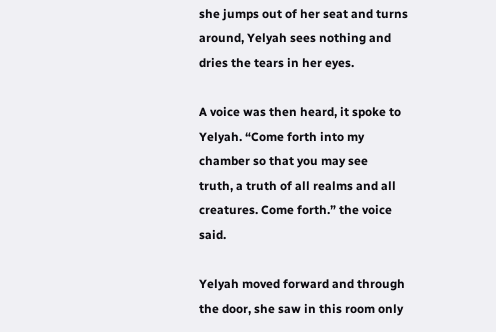she jumps out of her seat and turns around, Yelyah sees nothing and dries the tears in her eyes.

A voice was then heard, it spoke to Yelyah. “Come forth into my chamber so that you may see
truth, a truth of all realms and all creatures. Come forth.” the voice said.

Yelyah moved forward and through the door, she saw in this room only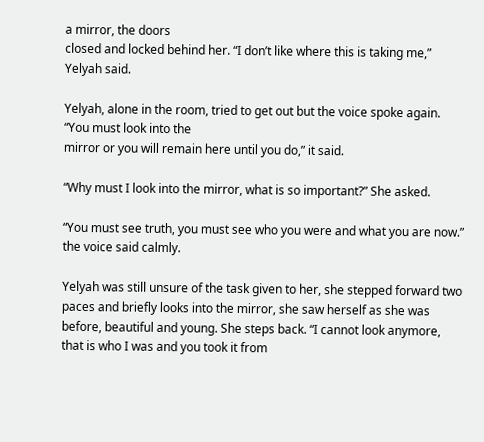a mirror, the doors
closed and locked behind her. “I don’t like where this is taking me,” Yelyah said.

Yelyah, alone in the room, tried to get out but the voice spoke again. “You must look into the
mirror or you will remain here until you do,” it said.

“Why must I look into the mirror, what is so important?” She asked.

“You must see truth, you must see who you were and what you are now.” the voice said calmly.

Yelyah was still unsure of the task given to her, she stepped forward two paces and briefly looks into the mirror, she saw herself as she was before, beautiful and young. She steps back. “I cannot look anymore, that is who I was and you took it from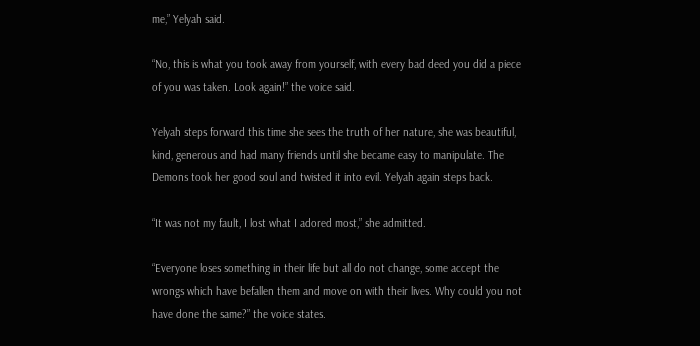me,” Yelyah said.

“No, this is what you took away from yourself, with every bad deed you did a piece of you was taken. Look again!” the voice said.

Yelyah steps forward this time she sees the truth of her nature, she was beautiful, kind, generous and had many friends until she became easy to manipulate. The Demons took her good soul and twisted it into evil. Yelyah again steps back.

“It was not my fault, I lost what I adored most,” she admitted.

“Everyone loses something in their life but all do not change, some accept the wrongs which have befallen them and move on with their lives. Why could you not have done the same?” the voice states.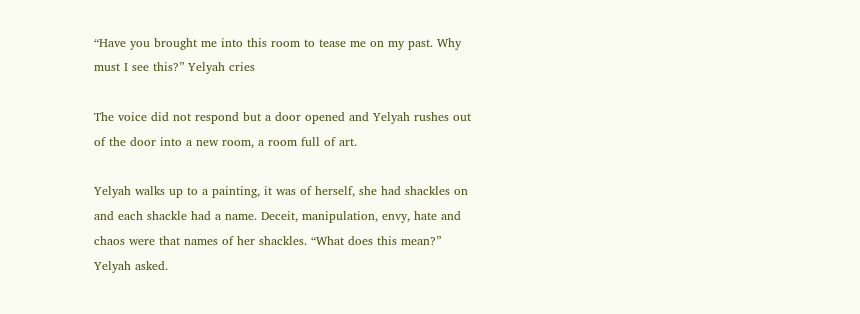“Have you brought me into this room to tease me on my past. Why must I see this?” Yelyah cries

The voice did not respond but a door opened and Yelyah rushes out of the door into a new room, a room full of art.

Yelyah walks up to a painting, it was of herself, she had shackles on and each shackle had a name. Deceit, manipulation, envy, hate and chaos were that names of her shackles. “What does this mean?” Yelyah asked.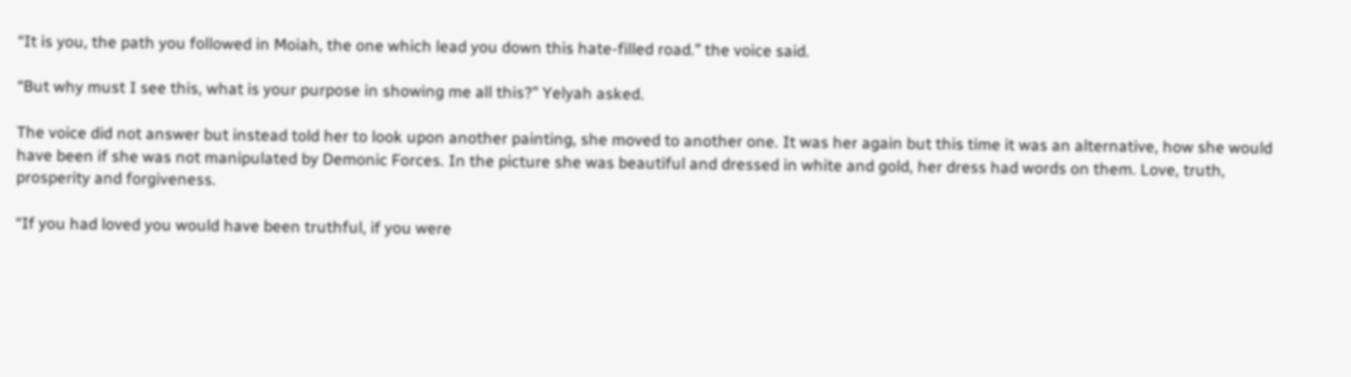“It is you, the path you followed in Moiah, the one which lead you down this hate-filled road.” the voice said.

“But why must I see this, what is your purpose in showing me all this?” Yelyah asked.

The voice did not answer but instead told her to look upon another painting, she moved to another one. It was her again but this time it was an alternative, how she would have been if she was not manipulated by Demonic Forces. In the picture she was beautiful and dressed in white and gold, her dress had words on them. Love, truth, prosperity and forgiveness.

“If you had loved you would have been truthful, if you were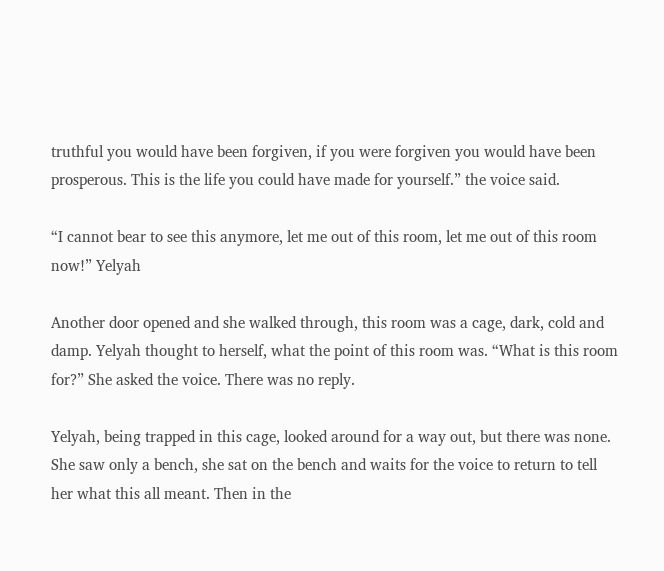truthful you would have been forgiven, if you were forgiven you would have been prosperous. This is the life you could have made for yourself.” the voice said.

“I cannot bear to see this anymore, let me out of this room, let me out of this room now!” Yelyah

Another door opened and she walked through, this room was a cage, dark, cold and damp. Yelyah thought to herself, what the point of this room was. “What is this room for?” She asked the voice. There was no reply.

Yelyah, being trapped in this cage, looked around for a way out, but there was none. She saw only a bench, she sat on the bench and waits for the voice to return to tell her what this all meant. Then in the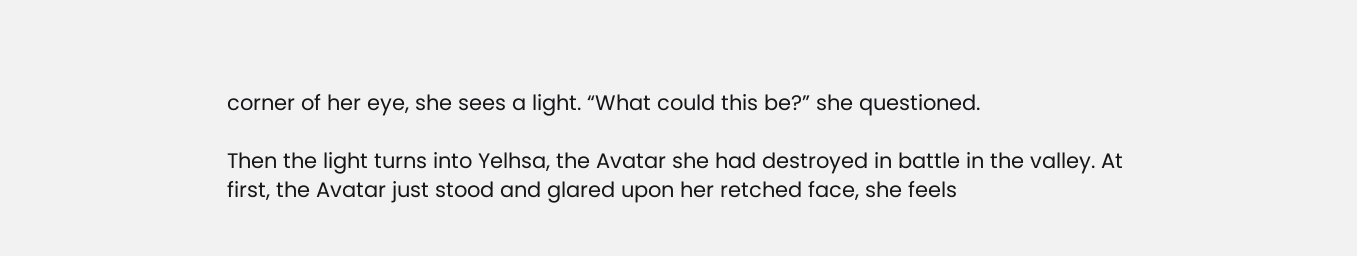corner of her eye, she sees a light. “What could this be?” she questioned.

Then the light turns into Yelhsa, the Avatar she had destroyed in battle in the valley. At first, the Avatar just stood and glared upon her retched face, she feels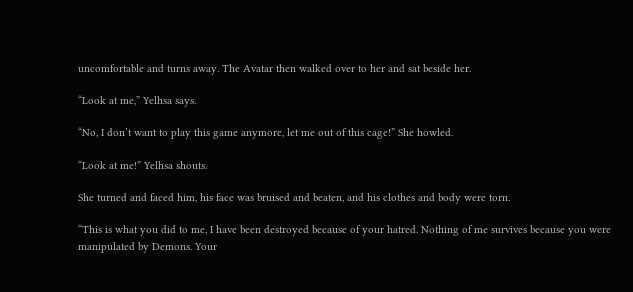uncomfortable and turns away. The Avatar then walked over to her and sat beside her.

“Look at me,” Yelhsa says.

“No, I don’t want to play this game anymore, let me out of this cage!” She howled.

“Look at me!” Yelhsa shouts.

She turned and faced him, his face was bruised and beaten, and his clothes and body were torn.

“This is what you did to me, I have been destroyed because of your hatred. Nothing of me survives because you were manipulated by Demons. Your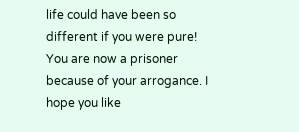life could have been so different if you were pure! You are now a prisoner because of your arrogance. I hope you like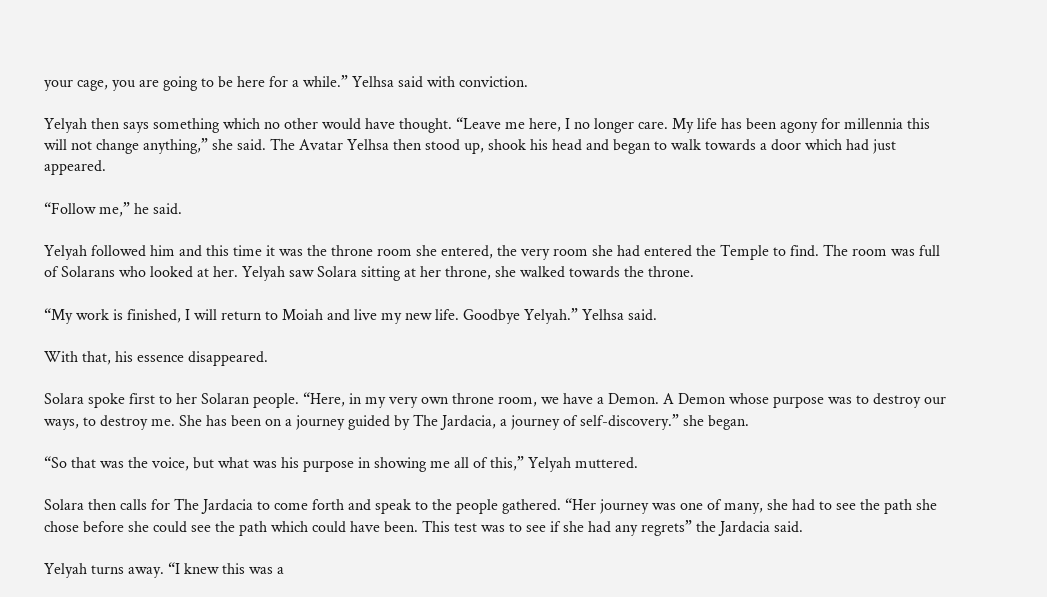your cage, you are going to be here for a while.” Yelhsa said with conviction.

Yelyah then says something which no other would have thought. “Leave me here, I no longer care. My life has been agony for millennia this will not change anything,” she said. The Avatar Yelhsa then stood up, shook his head and began to walk towards a door which had just appeared.

“Follow me,” he said.

Yelyah followed him and this time it was the throne room she entered, the very room she had entered the Temple to find. The room was full of Solarans who looked at her. Yelyah saw Solara sitting at her throne, she walked towards the throne.

“My work is finished, I will return to Moiah and live my new life. Goodbye Yelyah.” Yelhsa said.

With that, his essence disappeared.

Solara spoke first to her Solaran people. “Here, in my very own throne room, we have a Demon. A Demon whose purpose was to destroy our ways, to destroy me. She has been on a journey guided by The Jardacia, a journey of self-discovery.” she began.

“So that was the voice, but what was his purpose in showing me all of this,” Yelyah muttered.

Solara then calls for The Jardacia to come forth and speak to the people gathered. “Her journey was one of many, she had to see the path she chose before she could see the path which could have been. This test was to see if she had any regrets” the Jardacia said.

Yelyah turns away. “I knew this was a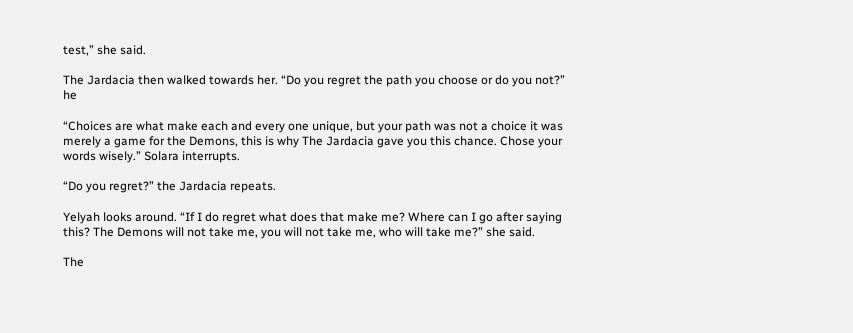test,” she said.

The Jardacia then walked towards her. “Do you regret the path you choose or do you not?” he

“Choices are what make each and every one unique, but your path was not a choice it was merely a game for the Demons, this is why The Jardacia gave you this chance. Chose your words wisely.” Solara interrupts.

“Do you regret?” the Jardacia repeats.

Yelyah looks around. “If I do regret what does that make me? Where can I go after saying this? The Demons will not take me, you will not take me, who will take me?” she said.

The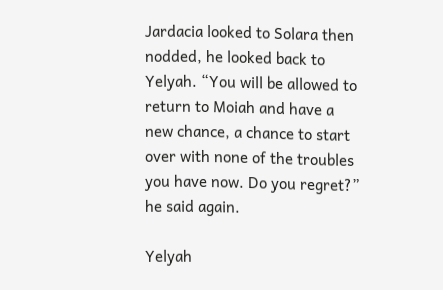Jardacia looked to Solara then nodded, he looked back to Yelyah. “You will be allowed to return to Moiah and have a new chance, a chance to start over with none of the troubles you have now. Do you regret?” he said again.

Yelyah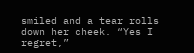smiled and a tear rolls down her cheek. “Yes I regret,”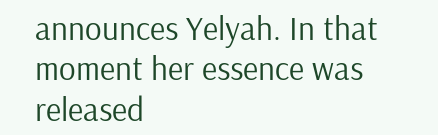announces Yelyah. In that moment her essence was released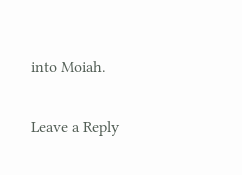into Moiah.

Leave a Reply